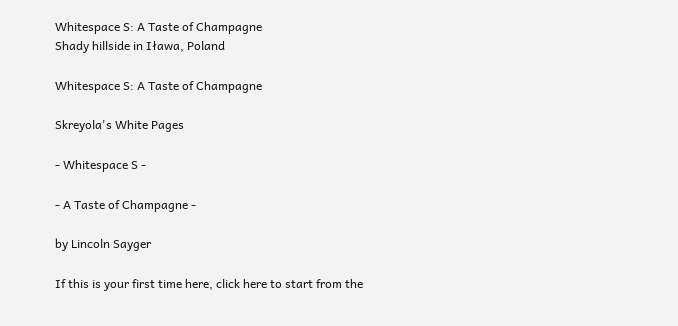Whitespace S: A Taste of Champagne
Shady hillside in Iława, Poland

Whitespace S: A Taste of Champagne

Skreyola's White Pages

- Whitespace S -

- A Taste of Champagne -

by Lincoln Sayger

If this is your first time here, click here to start from the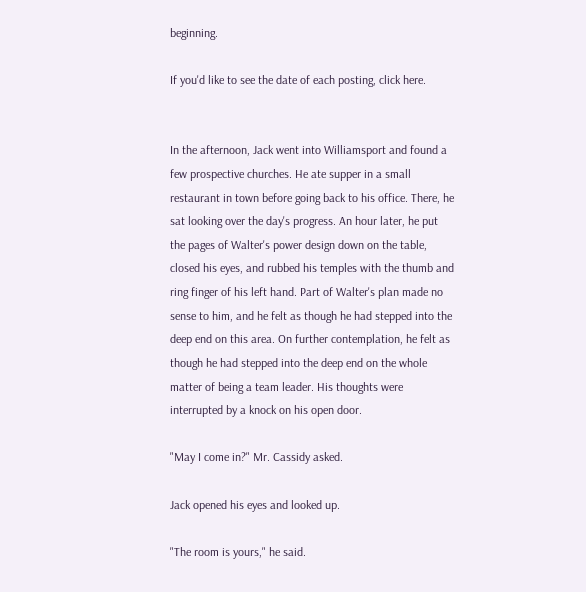beginning.

If you'd like to see the date of each posting, click here.


In the afternoon, Jack went into Williamsport and found a few prospective churches. He ate supper in a small restaurant in town before going back to his office. There, he sat looking over the day's progress. An hour later, he put the pages of Walter's power design down on the table, closed his eyes, and rubbed his temples with the thumb and ring finger of his left hand. Part of Walter's plan made no sense to him, and he felt as though he had stepped into the deep end on this area. On further contemplation, he felt as though he had stepped into the deep end on the whole matter of being a team leader. His thoughts were interrupted by a knock on his open door.

"May I come in?" Mr. Cassidy asked.

Jack opened his eyes and looked up.

"The room is yours," he said.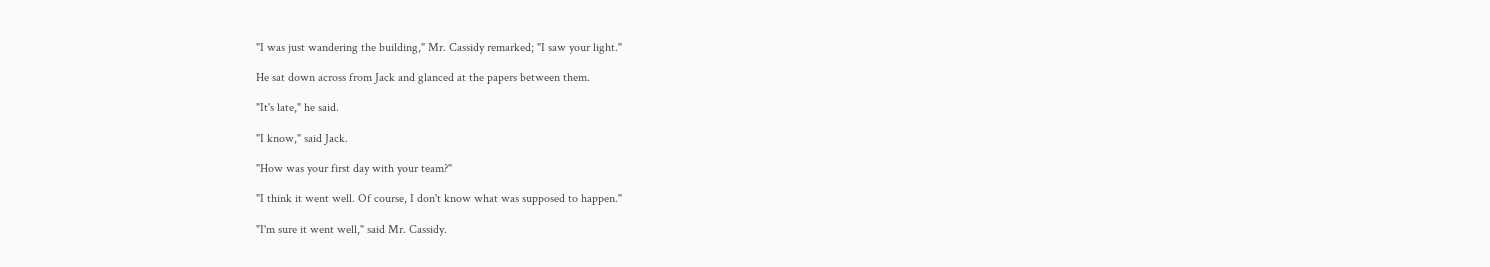"I was just wandering the building," Mr. Cassidy remarked; "I saw your light."

He sat down across from Jack and glanced at the papers between them.

"It's late," he said.

"I know," said Jack.

"How was your first day with your team?"

"I think it went well. Of course, I don't know what was supposed to happen."

"I'm sure it went well," said Mr. Cassidy.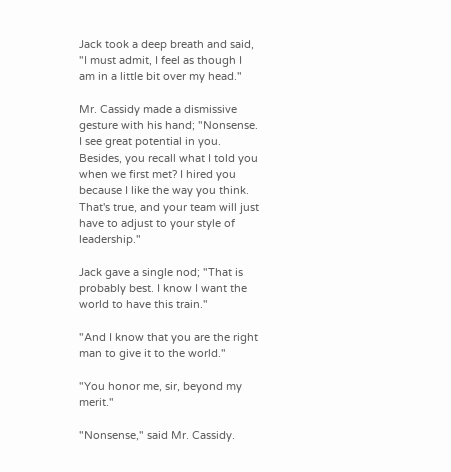Jack took a deep breath and said, "I must admit, I feel as though I am in a little bit over my head."

Mr. Cassidy made a dismissive gesture with his hand; "Nonsense. I see great potential in you. Besides, you recall what I told you when we first met? I hired you because I like the way you think. That's true, and your team will just have to adjust to your style of leadership."

Jack gave a single nod; "That is probably best. I know I want the world to have this train."

"And I know that you are the right man to give it to the world."

"You honor me, sir, beyond my merit."

"Nonsense," said Mr. Cassidy.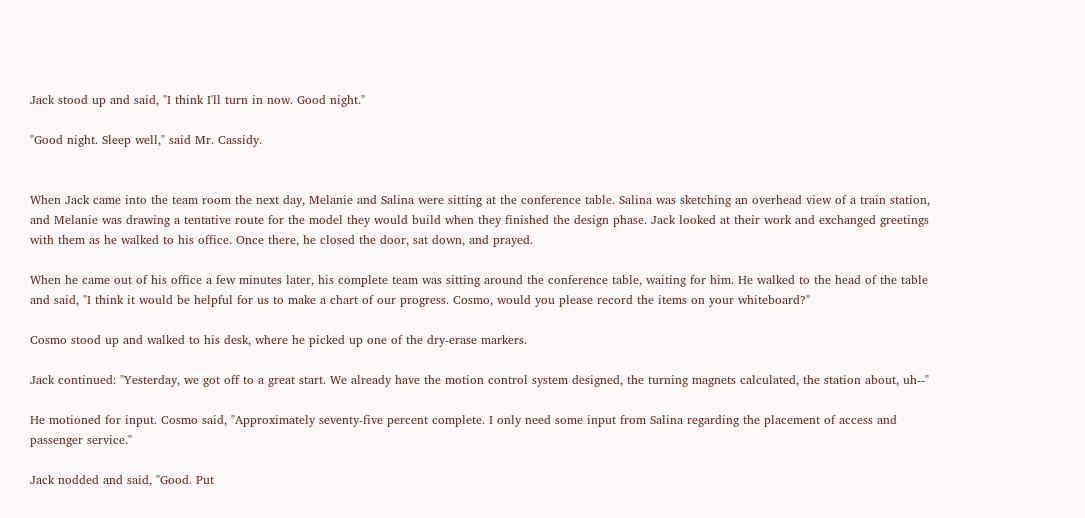Jack stood up and said, "I think I'll turn in now. Good night."

"Good night. Sleep well," said Mr. Cassidy.


When Jack came into the team room the next day, Melanie and Salina were sitting at the conference table. Salina was sketching an overhead view of a train station, and Melanie was drawing a tentative route for the model they would build when they finished the design phase. Jack looked at their work and exchanged greetings with them as he walked to his office. Once there, he closed the door, sat down, and prayed.

When he came out of his office a few minutes later, his complete team was sitting around the conference table, waiting for him. He walked to the head of the table and said, "I think it would be helpful for us to make a chart of our progress. Cosmo, would you please record the items on your whiteboard?"

Cosmo stood up and walked to his desk, where he picked up one of the dry-erase markers.

Jack continued: "Yesterday, we got off to a great start. We already have the motion control system designed, the turning magnets calculated, the station about, uh--"

He motioned for input. Cosmo said, "Approximately seventy-five percent complete. I only need some input from Salina regarding the placement of access and passenger service."

Jack nodded and said, "Good. Put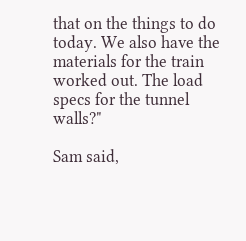that on the things to do today. We also have the materials for the train worked out. The load specs for the tunnel walls?"

Sam said,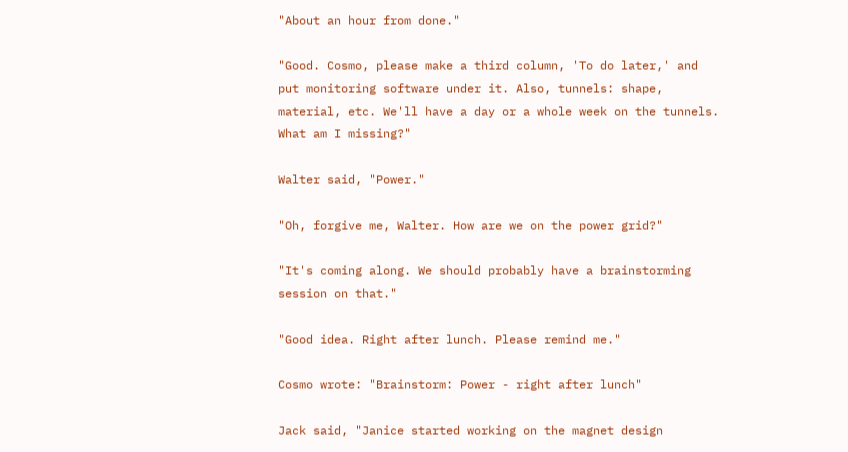"About an hour from done."

"Good. Cosmo, please make a third column, 'To do later,' and put monitoring software under it. Also, tunnels: shape, material, etc. We'll have a day or a whole week on the tunnels. What am I missing?"

Walter said, "Power."

"Oh, forgive me, Walter. How are we on the power grid?"

"It's coming along. We should probably have a brainstorming session on that."

"Good idea. Right after lunch. Please remind me."

Cosmo wrote: "Brainstorm: Power - right after lunch"

Jack said, "Janice started working on the magnet design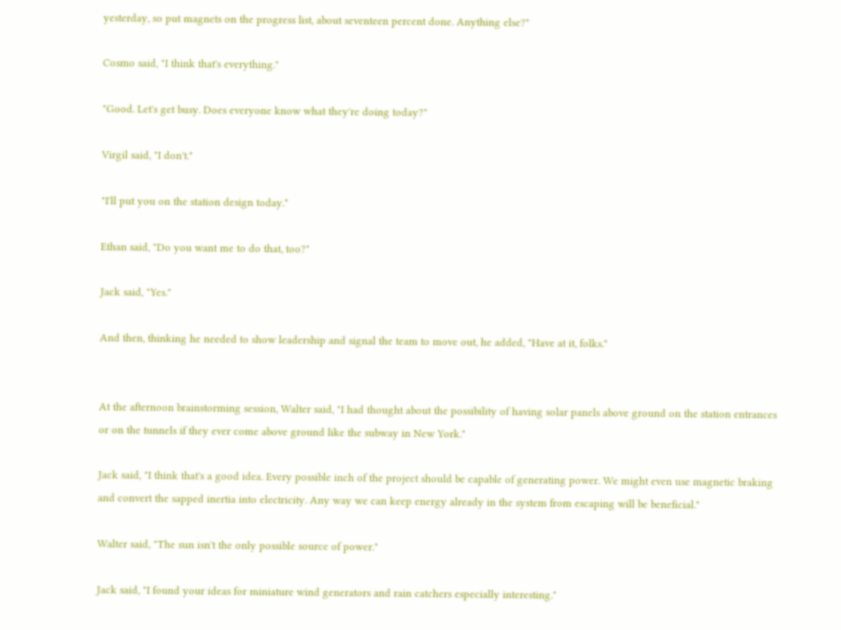yesterday, so put magnets on the progress list, about seventeen percent done. Anything else?"

Cosmo said, "I think that's everything."

"Good. Let's get busy. Does everyone know what they're doing today?"

Virgil said, "I don't."

"I'll put you on the station design today."

Ethan said, "Do you want me to do that, too?"

Jack said, "Yes."

And then, thinking he needed to show leadership and signal the team to move out, he added, "Have at it, folks."


At the afternoon brainstorming session, Walter said, "I had thought about the possibility of having solar panels above ground on the station entrances or on the tunnels if they ever come above ground like the subway in New York."

Jack said, "I think that's a good idea. Every possible inch of the project should be capable of generating power. We might even use magnetic braking and convert the sapped inertia into electricity. Any way we can keep energy already in the system from escaping will be beneficial."

Walter said, "The sun isn't the only possible source of power."

Jack said, "I found your ideas for miniature wind generators and rain catchers especially interesting."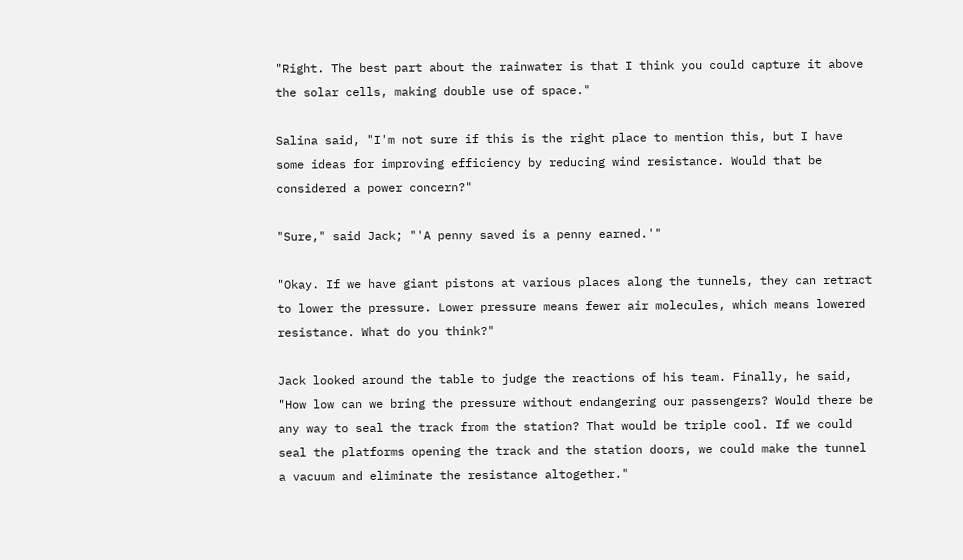"Right. The best part about the rainwater is that I think you could capture it above the solar cells, making double use of space."

Salina said, "I'm not sure if this is the right place to mention this, but I have some ideas for improving efficiency by reducing wind resistance. Would that be considered a power concern?"

"Sure," said Jack; "'A penny saved is a penny earned.'"

"Okay. If we have giant pistons at various places along the tunnels, they can retract to lower the pressure. Lower pressure means fewer air molecules, which means lowered resistance. What do you think?"

Jack looked around the table to judge the reactions of his team. Finally, he said, "How low can we bring the pressure without endangering our passengers? Would there be any way to seal the track from the station? That would be triple cool. If we could seal the platforms opening the track and the station doors, we could make the tunnel a vacuum and eliminate the resistance altogether."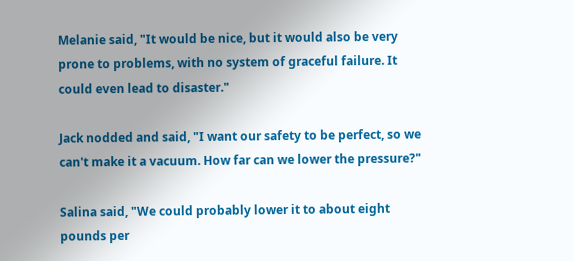Melanie said, "It would be nice, but it would also be very prone to problems, with no system of graceful failure. It could even lead to disaster."

Jack nodded and said, "I want our safety to be perfect, so we can't make it a vacuum. How far can we lower the pressure?"

Salina said, "We could probably lower it to about eight pounds per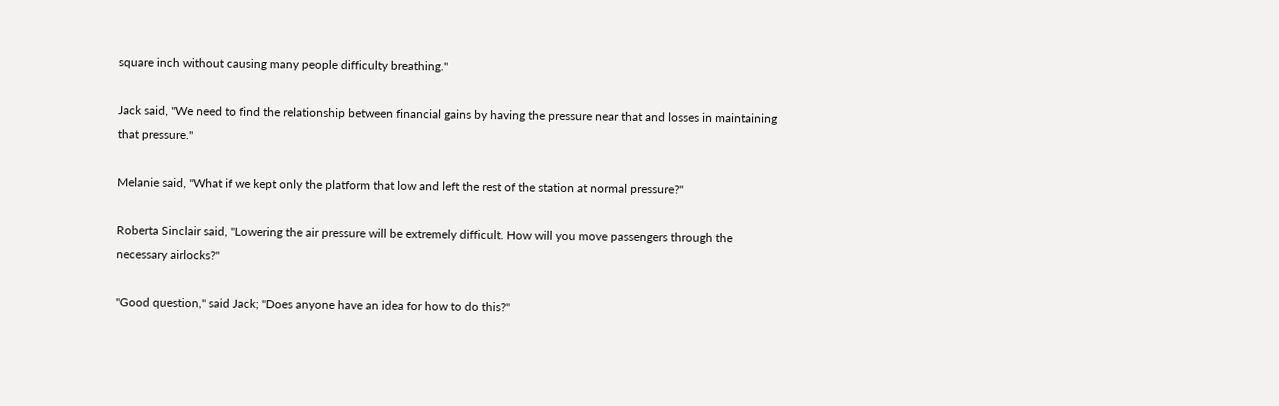square inch without causing many people difficulty breathing."

Jack said, "We need to find the relationship between financial gains by having the pressure near that and losses in maintaining that pressure."

Melanie said, "What if we kept only the platform that low and left the rest of the station at normal pressure?"

Roberta Sinclair said, "Lowering the air pressure will be extremely difficult. How will you move passengers through the necessary airlocks?"

"Good question," said Jack; "Does anyone have an idea for how to do this?"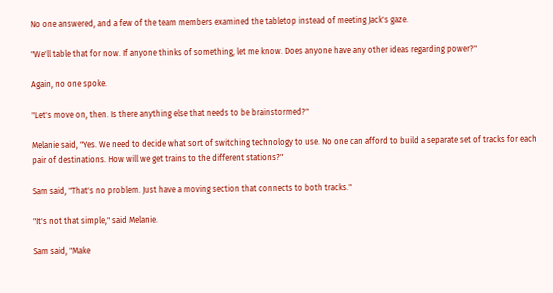No one answered, and a few of the team members examined the tabletop instead of meeting Jack's gaze.

"We'll table that for now. If anyone thinks of something, let me know. Does anyone have any other ideas regarding power?"

Again, no one spoke.

"Let's move on, then. Is there anything else that needs to be brainstormed?"

Melanie said, "Yes. We need to decide what sort of switching technology to use. No one can afford to build a separate set of tracks for each pair of destinations. How will we get trains to the different stations?"

Sam said, "That's no problem. Just have a moving section that connects to both tracks."

"It's not that simple," said Melanie.

Sam said, "Make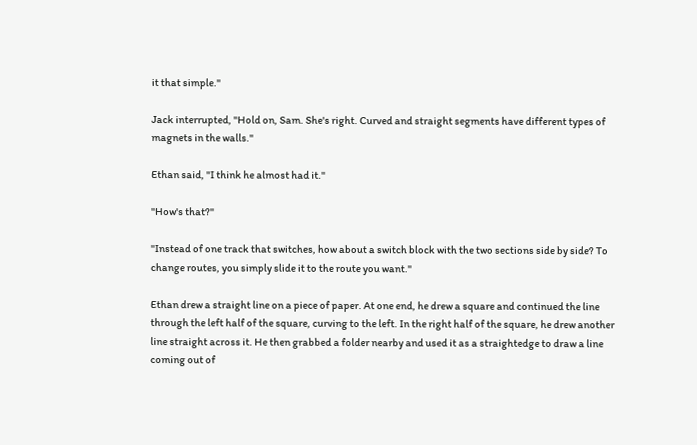it that simple."

Jack interrupted, "Hold on, Sam. She's right. Curved and straight segments have different types of magnets in the walls."

Ethan said, "I think he almost had it."

"How's that?"

"Instead of one track that switches, how about a switch block with the two sections side by side? To change routes, you simply slide it to the route you want."

Ethan drew a straight line on a piece of paper. At one end, he drew a square and continued the line through the left half of the square, curving to the left. In the right half of the square, he drew another line straight across it. He then grabbed a folder nearby and used it as a straightedge to draw a line coming out of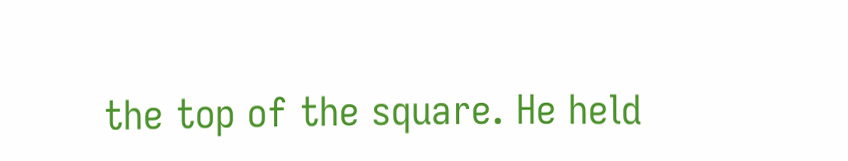the top of the square. He held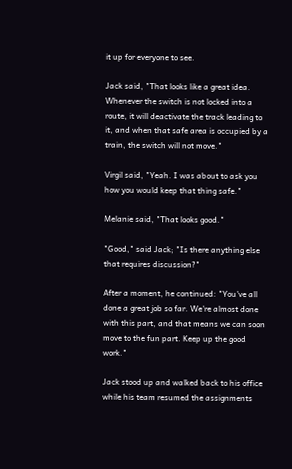it up for everyone to see.

Jack said, "That looks like a great idea. Whenever the switch is not locked into a route, it will deactivate the track leading to it, and when that safe area is occupied by a train, the switch will not move."

Virgil said, "Yeah. I was about to ask you how you would keep that thing safe."

Melanie said, "That looks good."

"Good," said Jack; "Is there anything else that requires discussion?"

After a moment, he continued: "You've all done a great job so far. We're almost done with this part, and that means we can soon move to the fun part. Keep up the good work."

Jack stood up and walked back to his office while his team resumed the assignments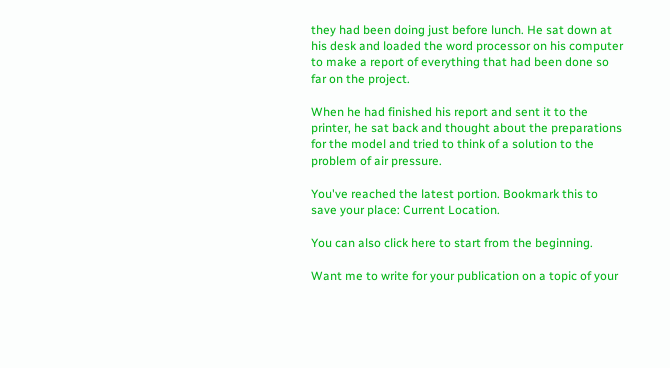they had been doing just before lunch. He sat down at his desk and loaded the word processor on his computer to make a report of everything that had been done so far on the project.

When he had finished his report and sent it to the printer, he sat back and thought about the preparations for the model and tried to think of a solution to the problem of air pressure.

You've reached the latest portion. Bookmark this to save your place: Current Location.

You can also click here to start from the beginning.

Want me to write for your publication on a topic of your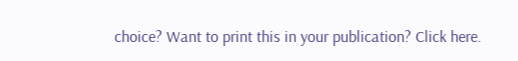choice? Want to print this in your publication? Click here.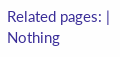Related pages: | Nothing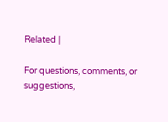Related |

For questions, comments, or suggestions,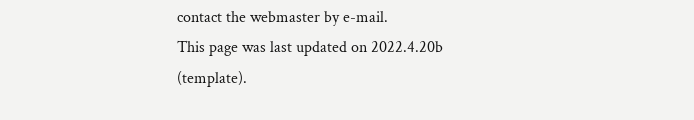contact the webmaster by e-mail.
This page was last updated on 2022.4.20b (template).